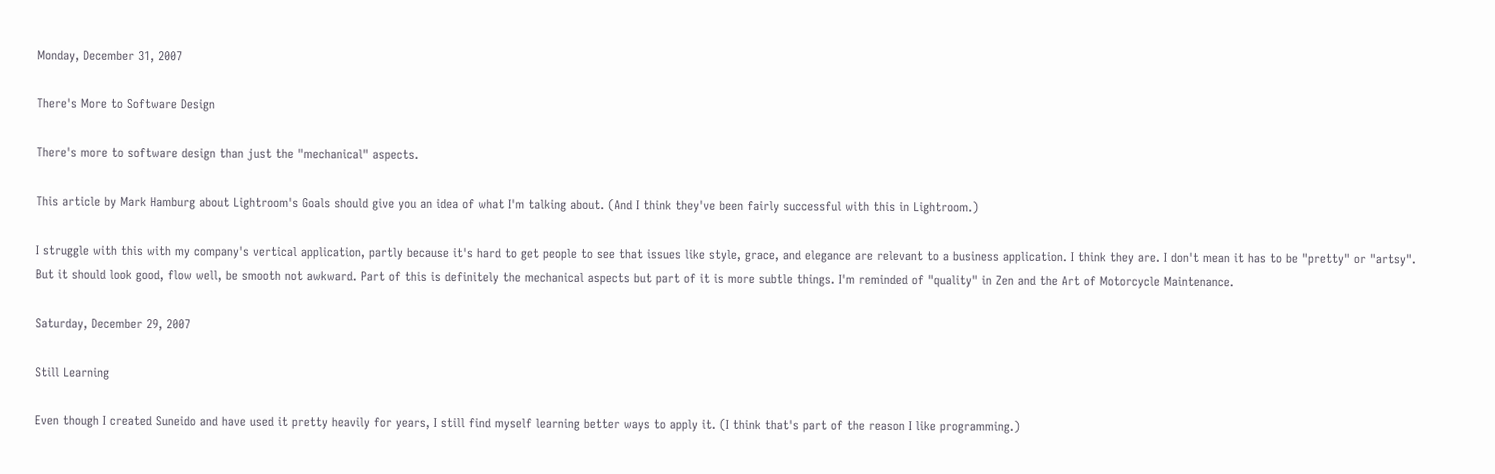Monday, December 31, 2007

There's More to Software Design

There's more to software design than just the "mechanical" aspects.

This article by Mark Hamburg about Lightroom's Goals should give you an idea of what I'm talking about. (And I think they've been fairly successful with this in Lightroom.)

I struggle with this with my company's vertical application, partly because it's hard to get people to see that issues like style, grace, and elegance are relevant to a business application. I think they are. I don't mean it has to be "pretty" or "artsy". But it should look good, flow well, be smooth not awkward. Part of this is definitely the mechanical aspects but part of it is more subtle things. I'm reminded of "quality" in Zen and the Art of Motorcycle Maintenance.

Saturday, December 29, 2007

Still Learning

Even though I created Suneido and have used it pretty heavily for years, I still find myself learning better ways to apply it. (I think that's part of the reason I like programming.)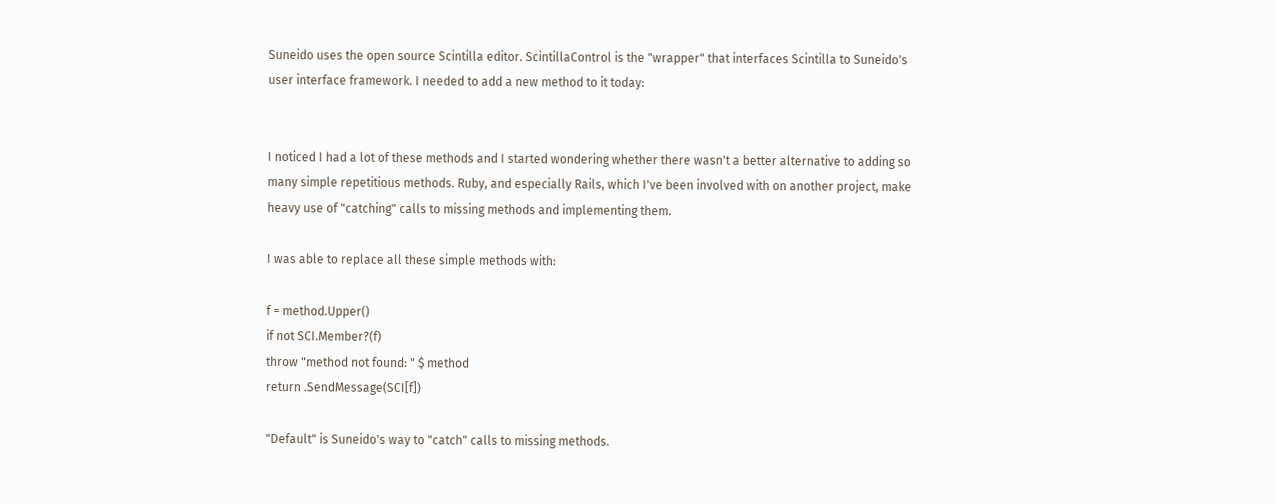Suneido uses the open source Scintilla editor. ScintillaControl is the "wrapper" that interfaces Scintilla to Suneido's user interface framework. I needed to add a new method to it today:


I noticed I had a lot of these methods and I started wondering whether there wasn't a better alternative to adding so many simple repetitious methods. Ruby, and especially Rails, which I've been involved with on another project, make heavy use of "catching" calls to missing methods and implementing them.

I was able to replace all these simple methods with:

f = method.Upper()
if not SCI.Member?(f)
throw "method not found: " $ method
return .SendMessage(SCI[f])

"Default" is Suneido's way to "catch" calls to missing methods.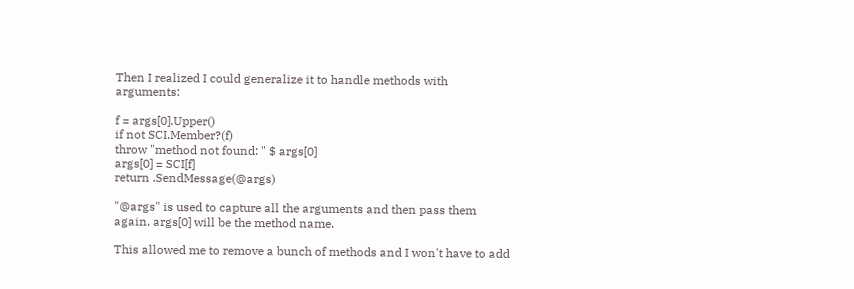Then I realized I could generalize it to handle methods with arguments:

f = args[0].Upper()
if not SCI.Member?(f)
throw "method not found: " $ args[0]
args[0] = SCI[f]
return .SendMessage(@args)

"@args" is used to capture all the arguments and then pass them again. args[0] will be the method name.

This allowed me to remove a bunch of methods and I won't have to add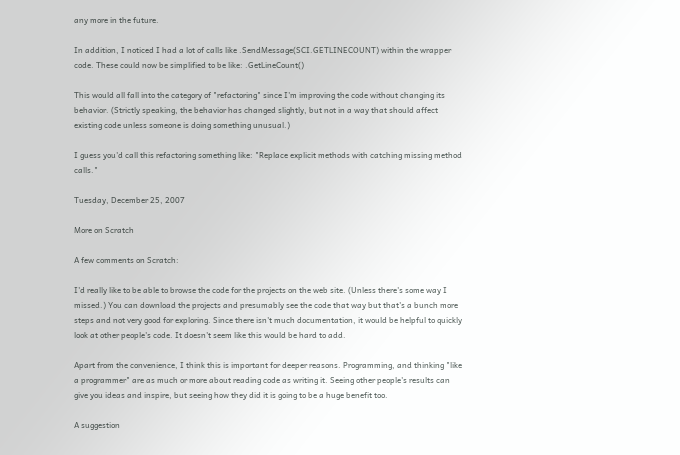any more in the future.

In addition, I noticed I had a lot of calls like .SendMessage(SCI.GETLINECOUNT) within the wrapper code. These could now be simplified to be like: .GetLineCount()

This would all fall into the category of "refactoring" since I'm improving the code without changing its behavior. (Strictly speaking, the behavior has changed slightly, but not in a way that should affect existing code unless someone is doing something unusual.)

I guess you'd call this refactoring something like: "Replace explicit methods with catching missing method calls."

Tuesday, December 25, 2007

More on Scratch

A few comments on Scratch:

I'd really like to be able to browse the code for the projects on the web site. (Unless there's some way I missed.) You can download the projects and presumably see the code that way but that's a bunch more steps and not very good for exploring. Since there isn't much documentation, it would be helpful to quickly look at other people's code. It doesn't seem like this would be hard to add.

Apart from the convenience, I think this is important for deeper reasons. Programming, and thinking "like a programmer" are as much or more about reading code as writing it. Seeing other people's results can give you ideas and inspire, but seeing how they did it is going to be a huge benefit too.

A suggestion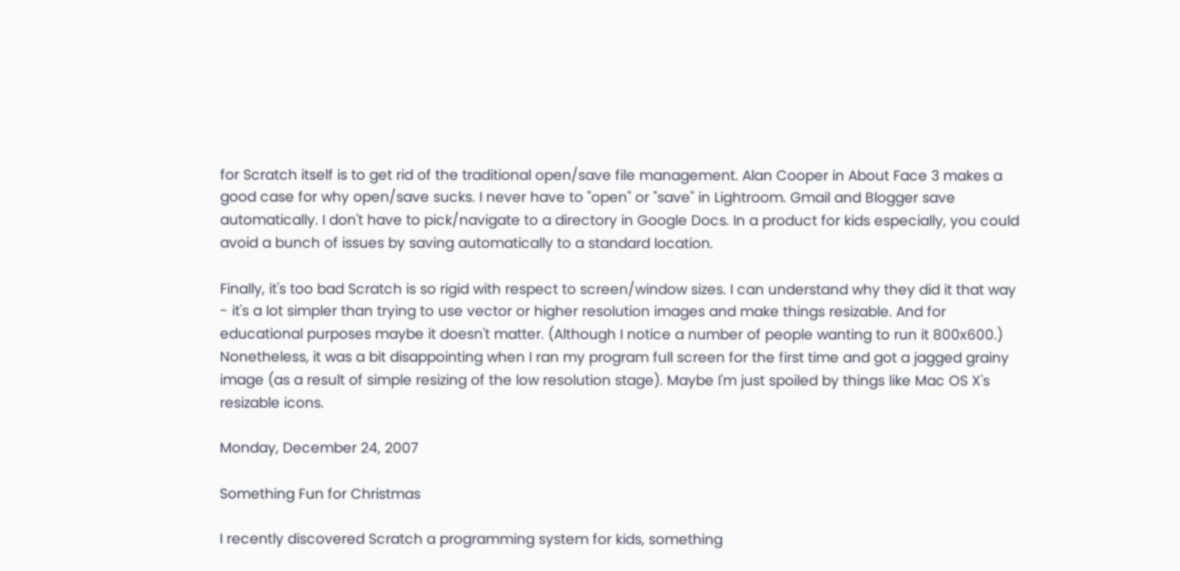for Scratch itself is to get rid of the traditional open/save file management. Alan Cooper in About Face 3 makes a good case for why open/save sucks. I never have to "open" or "save" in Lightroom. Gmail and Blogger save automatically. I don't have to pick/navigate to a directory in Google Docs. In a product for kids especially, you could avoid a bunch of issues by saving automatically to a standard location.

Finally, it's too bad Scratch is so rigid with respect to screen/window sizes. I can understand why they did it that way - it's a lot simpler than trying to use vector or higher resolution images and make things resizable. And for educational purposes maybe it doesn't matter. (Although I notice a number of people wanting to run it 800x600.) Nonetheless, it was a bit disappointing when I ran my program full screen for the first time and got a jagged grainy image (as a result of simple resizing of the low resolution stage). Maybe I'm just spoiled by things like Mac OS X's resizable icons.

Monday, December 24, 2007

Something Fun for Christmas

I recently discovered Scratch a programming system for kids, something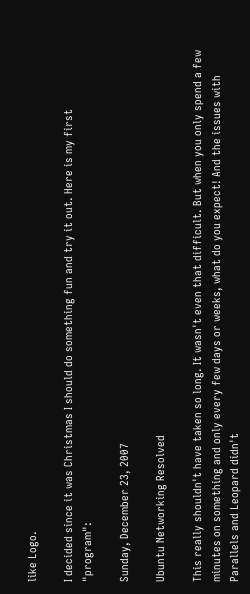like Logo.

I decided since it was Christmas I should do something fun and try it out. Here is my first "program":

Sunday, December 23, 2007

Ubuntu Networking Resolved

This really shouldn't have taken so long. It wasn't even that difficult. But when you only spend a few minutes on something and only every few days or weeks, what do you expect! And the issues with Parallels and Leopard didn't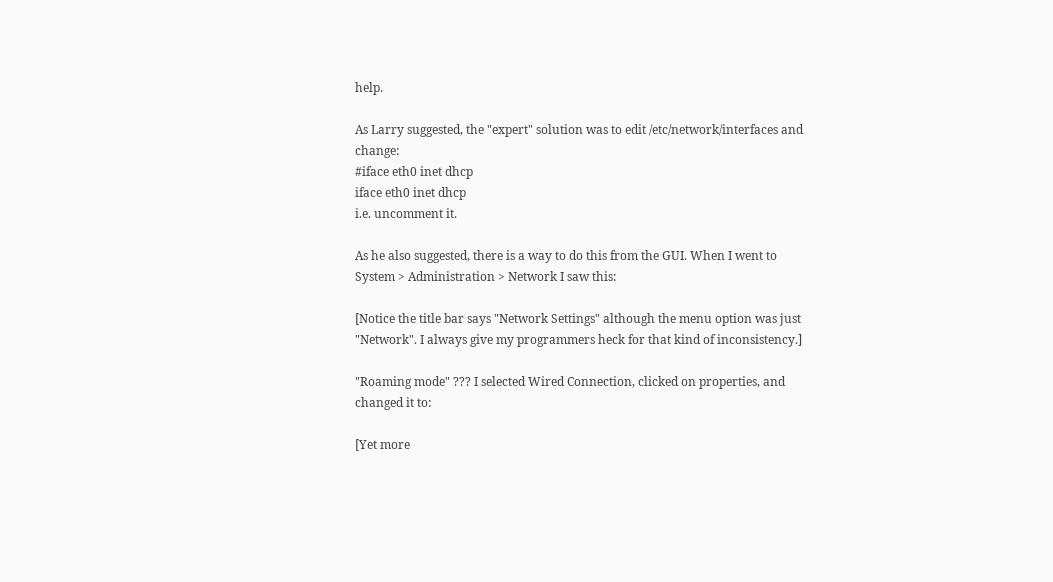help.

As Larry suggested, the "expert" solution was to edit /etc/network/interfaces and change:
#iface eth0 inet dhcp
iface eth0 inet dhcp
i.e. uncomment it.

As he also suggested, there is a way to do this from the GUI. When I went to System > Administration > Network I saw this:

[Notice the title bar says "Network Settings" although the menu option was just "Network". I always give my programmers heck for that kind of inconsistency.]

"Roaming mode" ??? I selected Wired Connection, clicked on properties, and changed it to:

[Yet more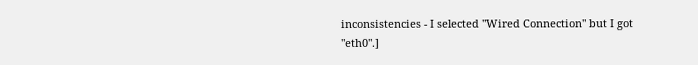inconsistencies - I selected "Wired Connection" but I got "eth0".]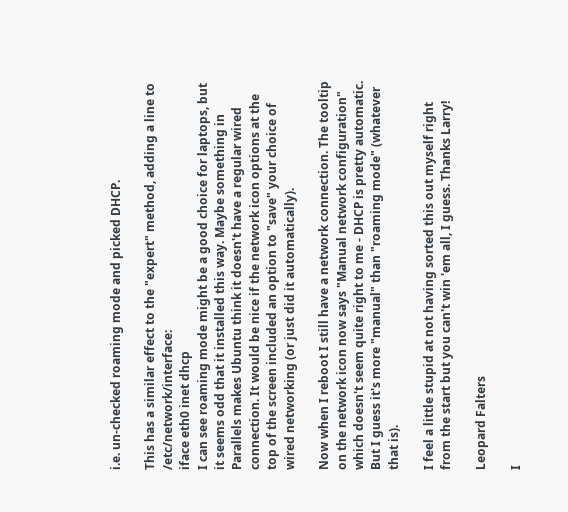i.e. un-checked roaming mode and picked DHCP.

This has a similar effect to the "expert" method, adding a line to /etc/network/interface:
iface eth0 inet dhcp
I can see roaming mode might be a good choice for laptops, but it seems odd that it installed this way. Maybe something in Parallels makes Ubuntu think it doesn't have a regular wired connection. It would be nice if the network icon options at the top of the screen included an option to "save" your choice of wired networking (or just did it automatically).

Now when I reboot I still have a network connection. The tooltip on the network icon now says "Manual network configuration" which doesn't seem quite right to me - DHCP is pretty automatic. But I guess it's more "manual" than "roaming mode" (whatever that is).

I feel a little stupid at not having sorted this out myself right from the start but you can't win 'em all, I guess. Thanks Larry!

Leopard Falters

I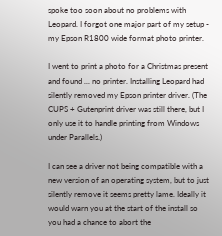spoke too soon about no problems with Leopard. I forgot one major part of my setup - my Epson R1800 wide format photo printer.

I went to print a photo for a Christmas present and found ... no printer. Installing Leopard had silently removed my Epson printer driver. (The CUPS + Gutenprint driver was still there, but I only use it to handle printing from Windows under Parallels.)

I can see a driver not being compatible with a new version of an operating system, but to just silently remove it seems pretty lame. Ideally it would warn you at the start of the install so you had a chance to abort the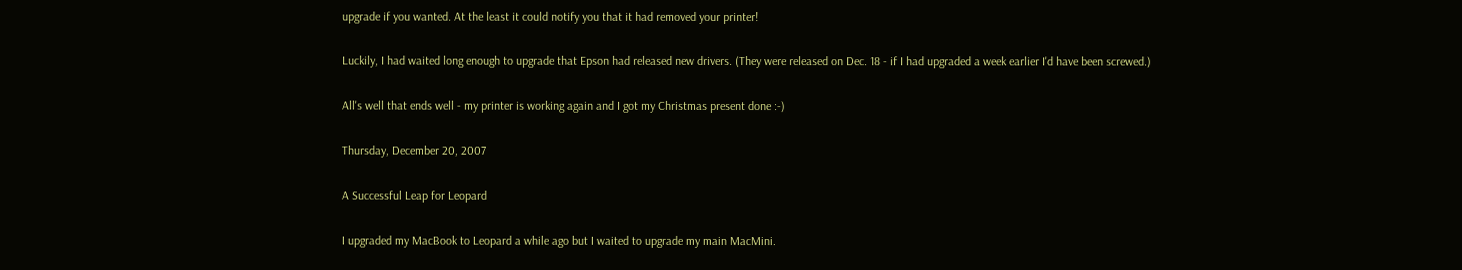upgrade if you wanted. At the least it could notify you that it had removed your printer!

Luckily, I had waited long enough to upgrade that Epson had released new drivers. (They were released on Dec. 18 - if I had upgraded a week earlier I'd have been screwed.)

All's well that ends well - my printer is working again and I got my Christmas present done :-)

Thursday, December 20, 2007

A Successful Leap for Leopard

I upgraded my MacBook to Leopard a while ago but I waited to upgrade my main MacMini.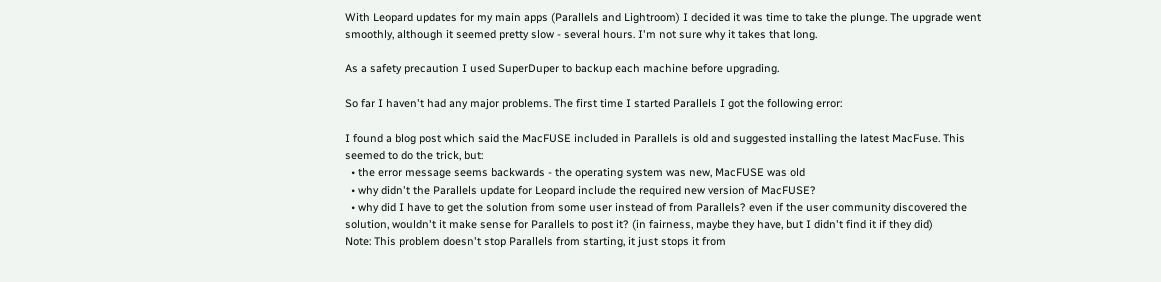With Leopard updates for my main apps (Parallels and Lightroom) I decided it was time to take the plunge. The upgrade went smoothly, although it seemed pretty slow - several hours. I'm not sure why it takes that long.

As a safety precaution I used SuperDuper to backup each machine before upgrading.

So far I haven't had any major problems. The first time I started Parallels I got the following error:

I found a blog post which said the MacFUSE included in Parallels is old and suggested installing the latest MacFuse. This seemed to do the trick, but:
  • the error message seems backwards - the operating system was new, MacFUSE was old
  • why didn't the Parallels update for Leopard include the required new version of MacFUSE?
  • why did I have to get the solution from some user instead of from Parallels? even if the user community discovered the solution, wouldn't it make sense for Parallels to post it? (in fairness, maybe they have, but I didn't find it if they did)
Note: This problem doesn't stop Parallels from starting, it just stops it from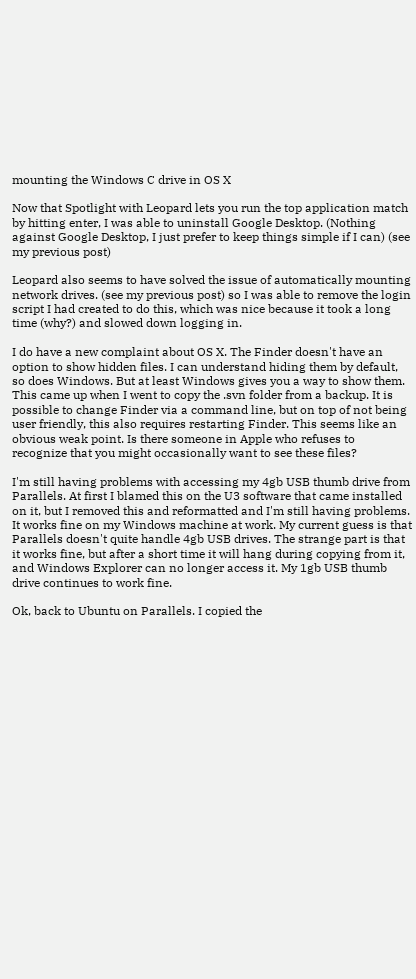mounting the Windows C drive in OS X

Now that Spotlight with Leopard lets you run the top application match by hitting enter, I was able to uninstall Google Desktop. (Nothing against Google Desktop, I just prefer to keep things simple if I can) (see my previous post)

Leopard also seems to have solved the issue of automatically mounting network drives. (see my previous post) so I was able to remove the login script I had created to do this, which was nice because it took a long time (why?) and slowed down logging in.

I do have a new complaint about OS X. The Finder doesn't have an option to show hidden files. I can understand hiding them by default, so does Windows. But at least Windows gives you a way to show them. This came up when I went to copy the .svn folder from a backup. It is possible to change Finder via a command line, but on top of not being user friendly, this also requires restarting Finder. This seems like an obvious weak point. Is there someone in Apple who refuses to recognize that you might occasionally want to see these files?

I'm still having problems with accessing my 4gb USB thumb drive from Parallels. At first I blamed this on the U3 software that came installed on it, but I removed this and reformatted and I'm still having problems. It works fine on my Windows machine at work. My current guess is that Parallels doesn't quite handle 4gb USB drives. The strange part is that it works fine, but after a short time it will hang during copying from it, and Windows Explorer can no longer access it. My 1gb USB thumb drive continues to work fine.

Ok, back to Ubuntu on Parallels. I copied the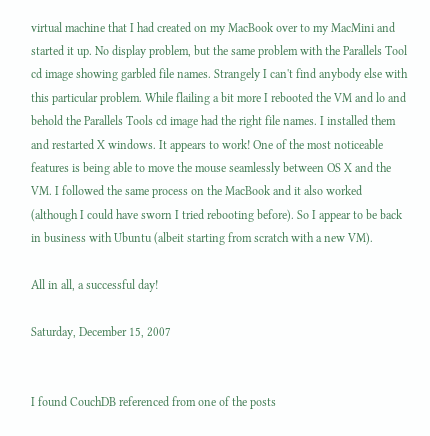virtual machine that I had created on my MacBook over to my MacMini and started it up. No display problem, but the same problem with the Parallels Tool cd image showing garbled file names. Strangely I can't find anybody else with this particular problem. While flailing a bit more I rebooted the VM and lo and behold the Parallels Tools cd image had the right file names. I installed them and restarted X windows. It appears to work! One of the most noticeable features is being able to move the mouse seamlessly between OS X and the VM. I followed the same process on the MacBook and it also worked (although I could have sworn I tried rebooting before). So I appear to be back in business with Ubuntu (albeit starting from scratch with a new VM).

All in all, a successful day!

Saturday, December 15, 2007


I found CouchDB referenced from one of the posts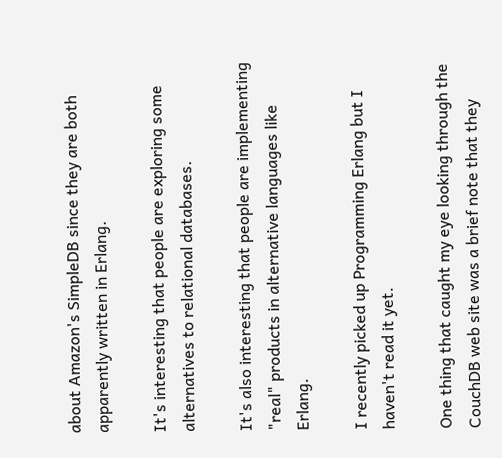about Amazon's SimpleDB since they are both apparently written in Erlang.

It's interesting that people are exploring some alternatives to relational databases.

It's also interesting that people are implementing "real" products in alternative languages like Erlang.

I recently picked up Programming Erlang but I haven't read it yet.

One thing that caught my eye looking through the CouchDB web site was a brief note that they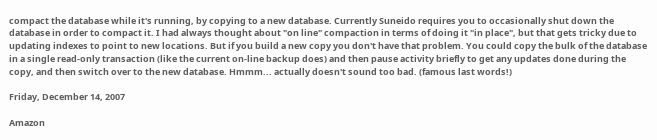compact the database while it's running, by copying to a new database. Currently Suneido requires you to occasionally shut down the database in order to compact it. I had always thought about "on line" compaction in terms of doing it "in place", but that gets tricky due to updating indexes to point to new locations. But if you build a new copy you don't have that problem. You could copy the bulk of the database in a single read-only transaction (like the current on-line backup does) and then pause activity briefly to get any updates done during the copy, and then switch over to the new database. Hmmm... actually doesn't sound too bad. (famous last words!)

Friday, December 14, 2007

Amazon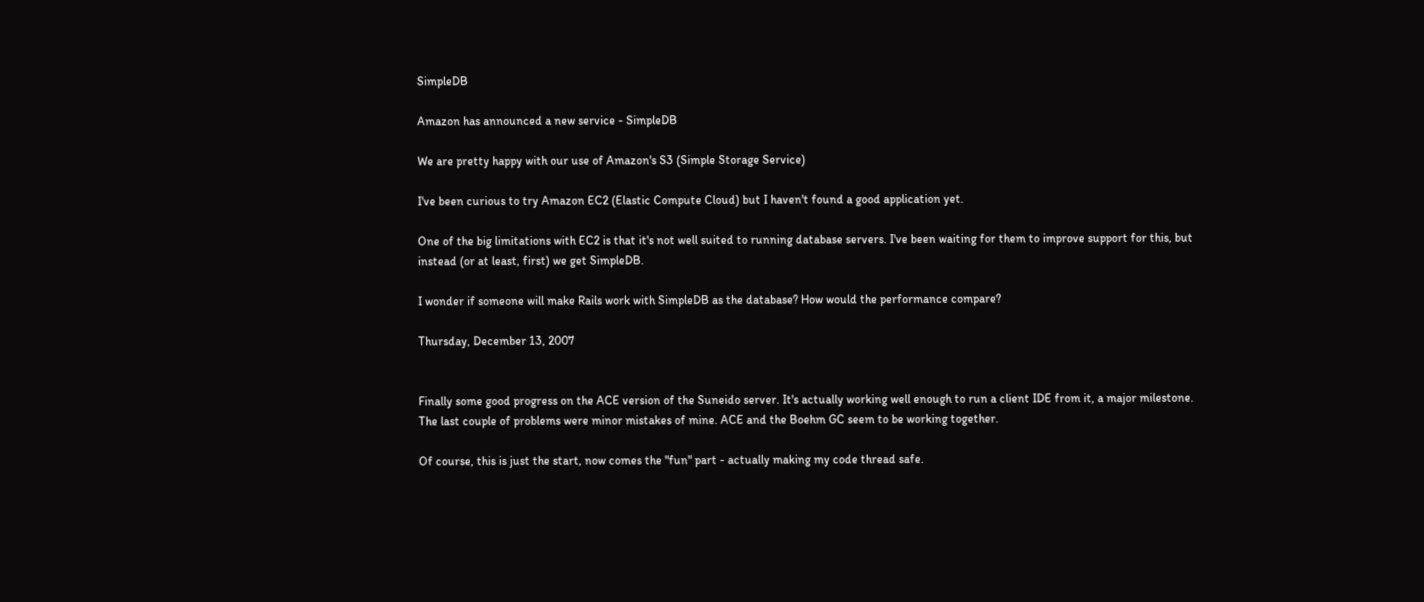SimpleDB

Amazon has announced a new service - SimpleDB

We are pretty happy with our use of Amazon's S3 (Simple Storage Service)

I've been curious to try Amazon EC2 (Elastic Compute Cloud) but I haven't found a good application yet.

One of the big limitations with EC2 is that it's not well suited to running database servers. I've been waiting for them to improve support for this, but instead (or at least, first) we get SimpleDB.

I wonder if someone will make Rails work with SimpleDB as the database? How would the performance compare?

Thursday, December 13, 2007


Finally some good progress on the ACE version of the Suneido server. It's actually working well enough to run a client IDE from it, a major milestone. The last couple of problems were minor mistakes of mine. ACE and the Boehm GC seem to be working together.

Of course, this is just the start, now comes the "fun" part - actually making my code thread safe.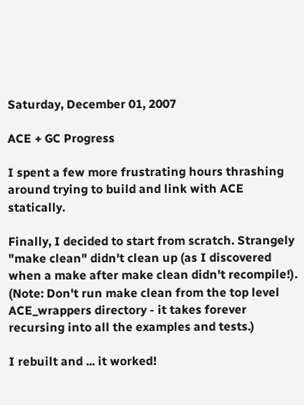Saturday, December 01, 2007

ACE + GC Progress

I spent a few more frustrating hours thrashing around trying to build and link with ACE statically.

Finally, I decided to start from scratch. Strangely "make clean" didn't clean up (as I discovered when a make after make clean didn't recompile!). (Note: Don't run make clean from the top level ACE_wrappers directory - it takes forever recursing into all the examples and tests.)

I rebuilt and ... it worked!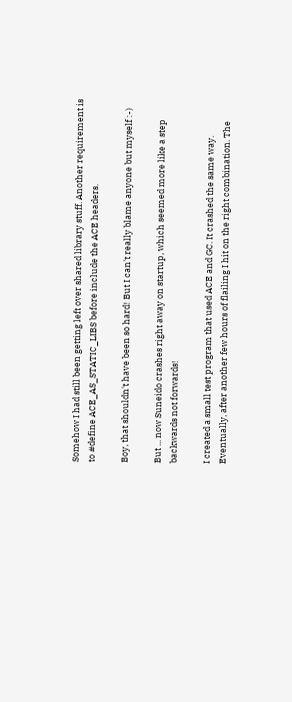Somehow I had still been getting left over shared library stuff. Another requirement is to #define ACE_AS_STATIC_LIBS before include the ACE headers.

Boy, that shouldn't have been so hard! But I can't really blame anyone but myself :-)

But ... now Suneido crashes right away on startup, which seemed more like a step backwards not forwards!

I created a small test program that used ACE and GC. It crashed the same way. Eventually, after another few hours of flailing I hit on the right combination. The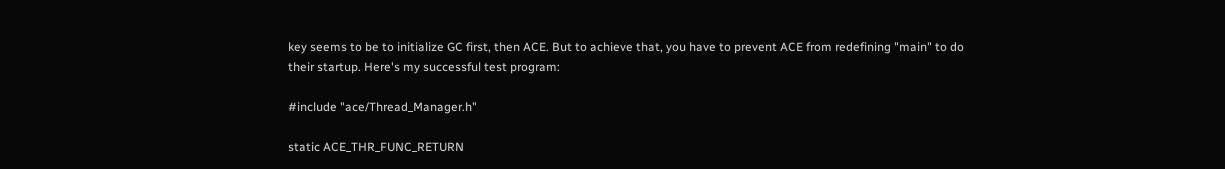key seems to be to initialize GC first, then ACE. But to achieve that, you have to prevent ACE from redefining "main" to do their startup. Here's my successful test program:

#include "ace/Thread_Manager.h"

static ACE_THR_FUNC_RETURN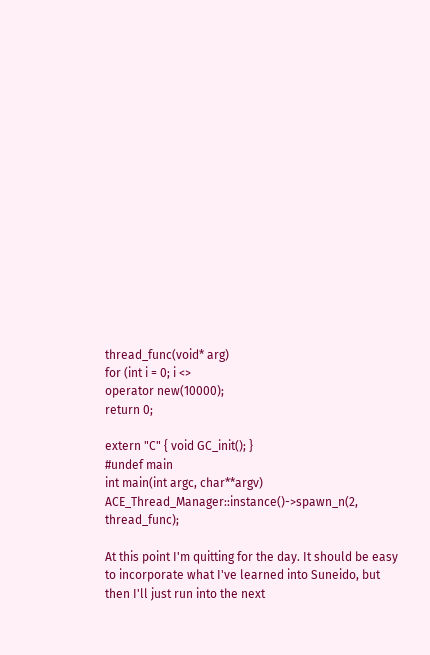thread_func(void* arg)
for (int i = 0; i <>
operator new(10000);
return 0;

extern "C" { void GC_init(); }
#undef main
int main(int argc, char**argv)
ACE_Thread_Manager::instance()->spawn_n(2, thread_func);

At this point I'm quitting for the day. It should be easy to incorporate what I've learned into Suneido, but then I'll just run into the next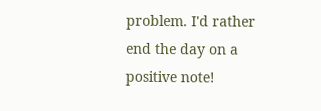problem. I'd rather end the day on a positive note!